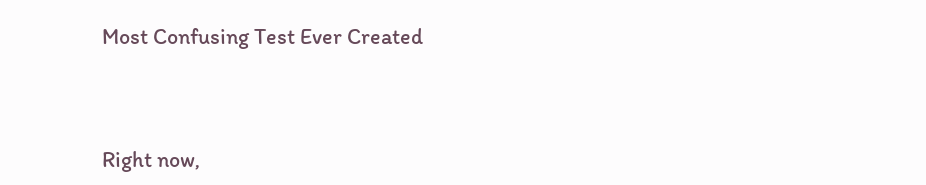Most Confusing Test Ever Created



Right now,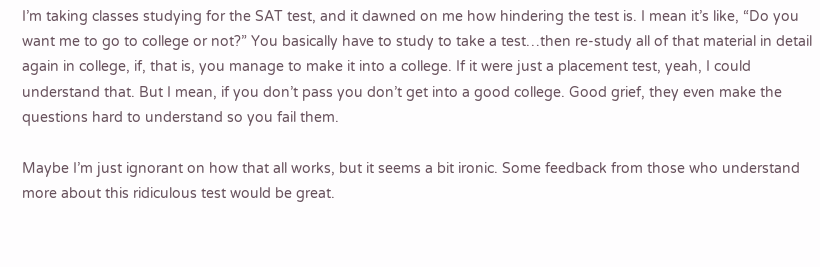I’m taking classes studying for the SAT test, and it dawned on me how hindering the test is. I mean it’s like, “Do you want me to go to college or not?” You basically have to study to take a test…then re-study all of that material in detail again in college, if, that is, you manage to make it into a college. If it were just a placement test, yeah, I could understand that. But I mean, if you don’t pass you don’t get into a good college. Good grief, they even make the questions hard to understand so you fail them.

Maybe I’m just ignorant on how that all works, but it seems a bit ironic. Some feedback from those who understand more about this ridiculous test would be great.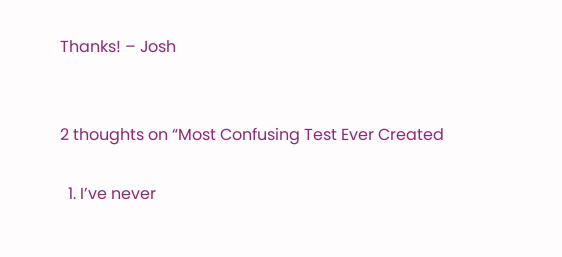Thanks! – Josh


2 thoughts on “Most Confusing Test Ever Created

  1. I’ve never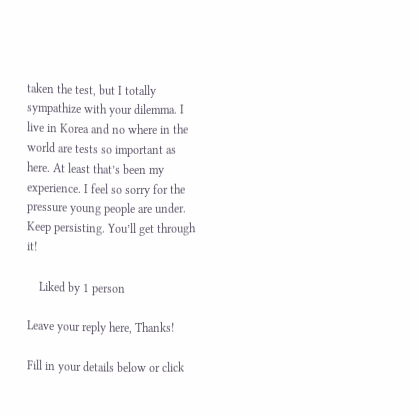taken the test, but I totally sympathize with your dilemma. I live in Korea and no where in the world are tests so important as here. At least that’s been my experience. I feel so sorry for the pressure young people are under. Keep persisting. You’ll get through it!

    Liked by 1 person

Leave your reply here, Thanks!

Fill in your details below or click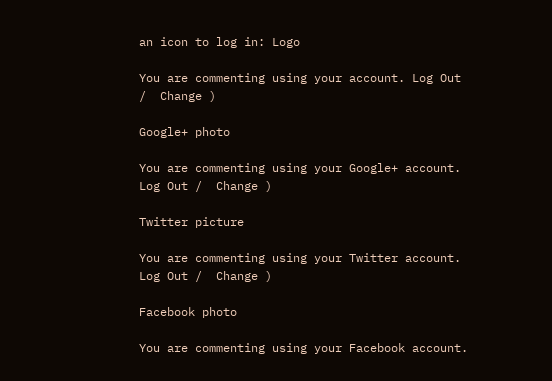an icon to log in: Logo

You are commenting using your account. Log Out /  Change )

Google+ photo

You are commenting using your Google+ account. Log Out /  Change )

Twitter picture

You are commenting using your Twitter account. Log Out /  Change )

Facebook photo

You are commenting using your Facebook account.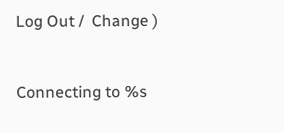Log Out /  Change )


Connecting to %s